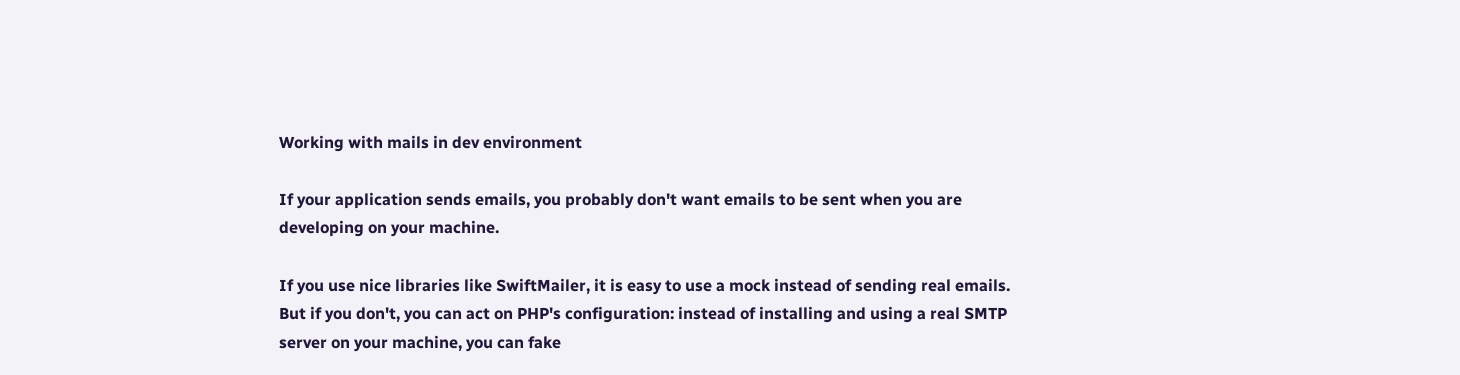Working with mails in dev environment

If your application sends emails, you probably don't want emails to be sent when you are developing on your machine.

If you use nice libraries like SwiftMailer, it is easy to use a mock instead of sending real emails. But if you don't, you can act on PHP's configuration: instead of installing and using a real SMTP server on your machine, you can fake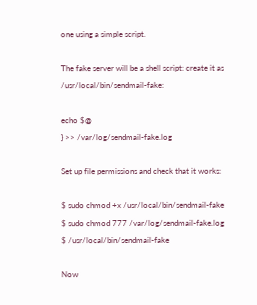one using a simple script.

The fake server will be a shell script: create it as /usr/local/bin/sendmail-fake:

echo $@
} >> /var/log/sendmail-fake.log

Set up file permissions and check that it works:

$ sudo chmod +x /usr/local/bin/sendmail-fake
$ sudo chmod 777 /var/log/sendmail-fake.log
$ /usr/local/bin/sendmail-fake

Now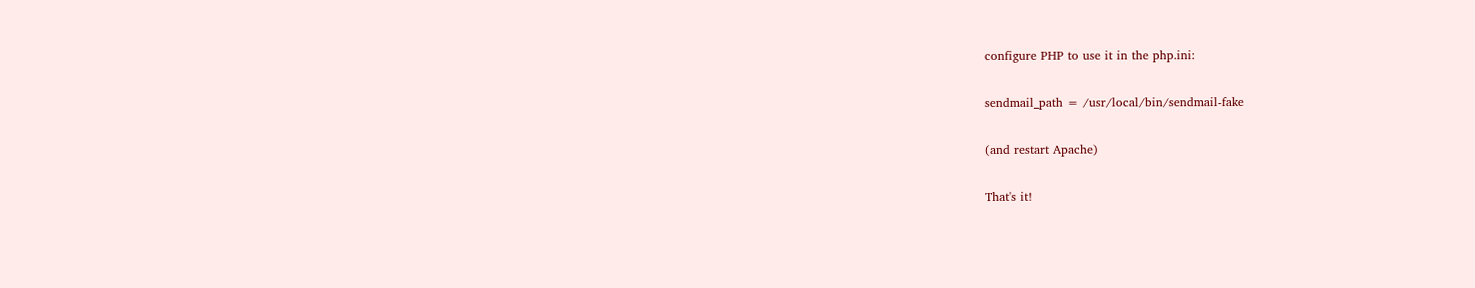configure PHP to use it in the php.ini:

sendmail_path = /usr/local/bin/sendmail-fake

(and restart Apache)

That's it!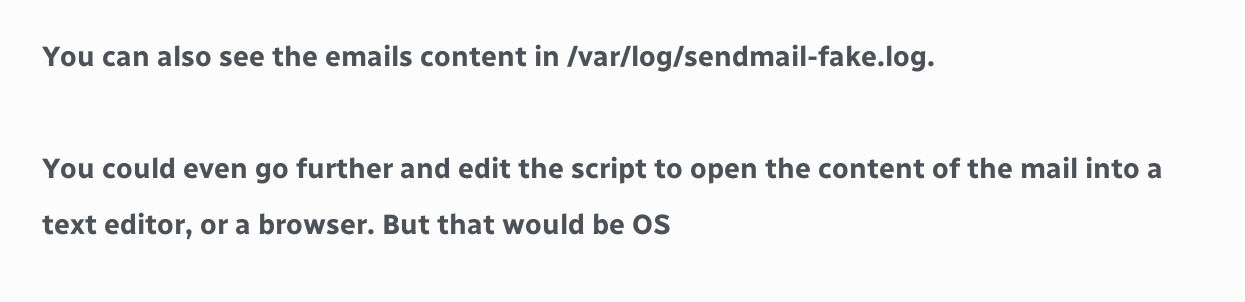You can also see the emails content in /var/log/sendmail-fake.log.

You could even go further and edit the script to open the content of the mail into a text editor, or a browser. But that would be OS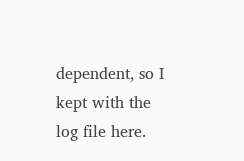dependent, so I kept with the log file here.